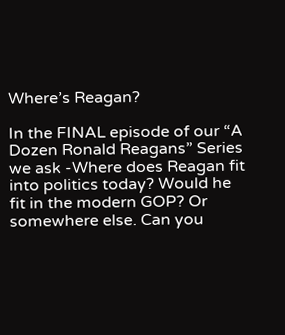Where’s Reagan?

In the FINAL episode of our “A Dozen Ronald Reagans” Series we ask -Where does Reagan fit into politics today? Would he fit in the modern GOP? Or somewhere else. Can you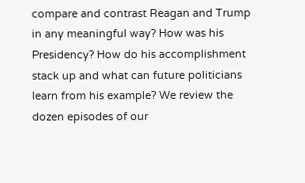compare and contrast Reagan and Trump in any meaningful way? How was his Presidency? How do his accomplishment stack up and what can future politicians learn from his example? We review the dozen episodes of our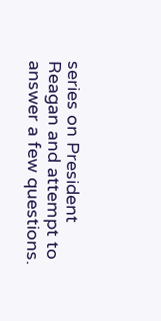series on President Reagan and attempt to answer a few questions.